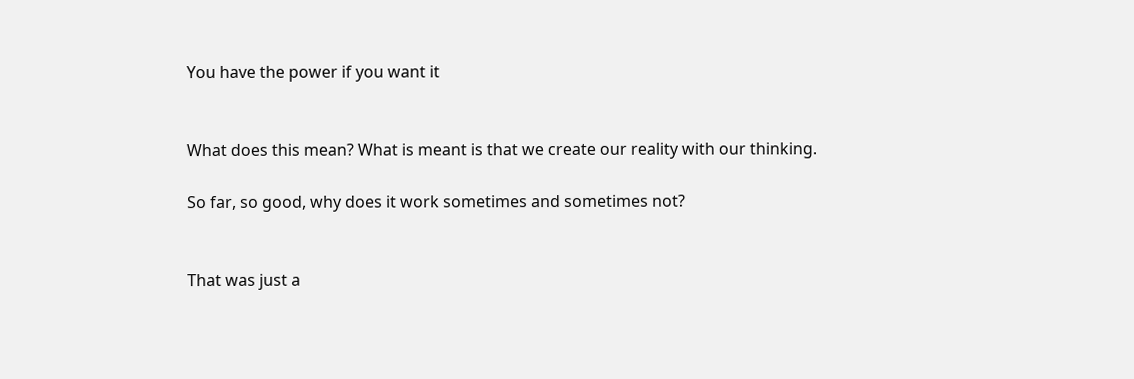You have the power if you want it


What does this mean? What is meant is that we create our reality with our thinking.

So far, so good, why does it work sometimes and sometimes not?


That was just a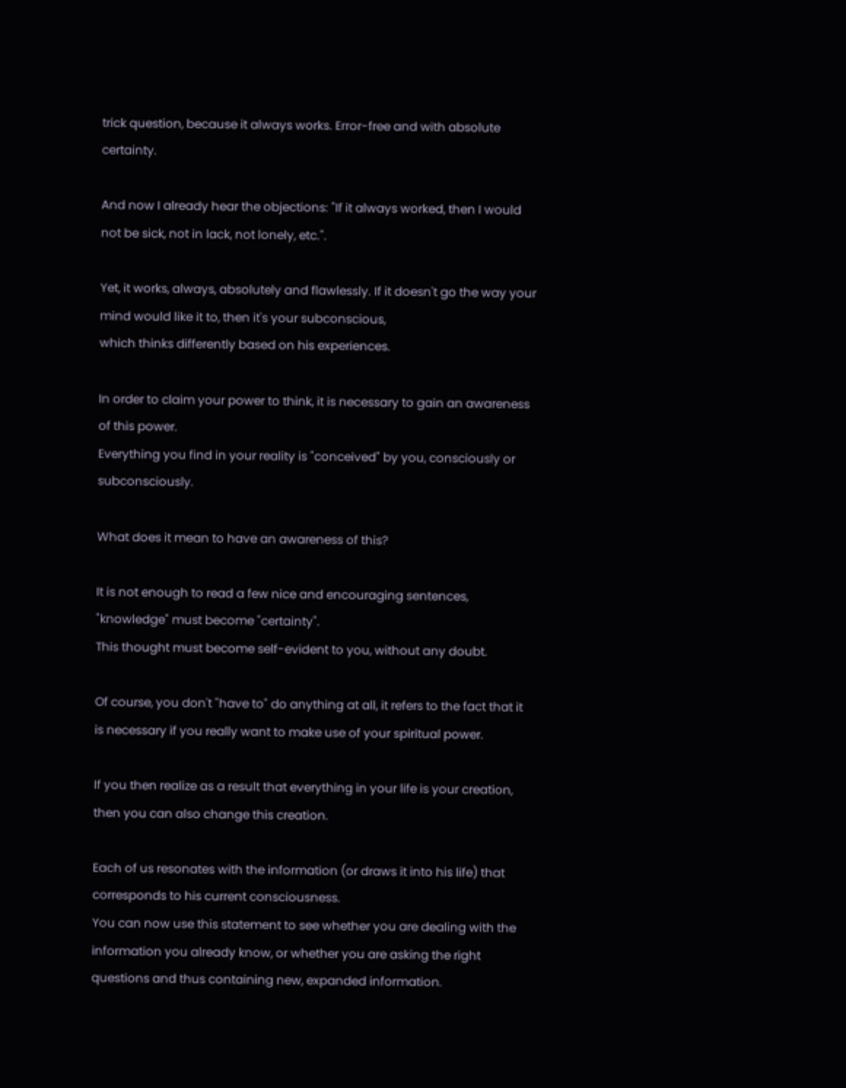trick question, because it always works. Error-free and with absolute certainty.

And now I already hear the objections: "If it always worked, then I would not be sick, not in lack, not lonely, etc.".

Yet, it works, always, absolutely and flawlessly. If it doesn't go the way your mind would like it to, then it's your subconscious,
which thinks differently based on his experiences.

In order to claim your power to think, it is necessary to gain an awareness of this power.
Everything you find in your reality is "conceived" by you, consciously or subconsciously.

What does it mean to have an awareness of this?

It is not enough to read a few nice and encouraging sentences, "knowledge" must become "certainty".
This thought must become self-evident to you, without any doubt.

Of course, you don't "have to" do anything at all, it refers to the fact that it is necessary if you really want to make use of your spiritual power.

If you then realize as a result that everything in your life is your creation, then you can also change this creation.

Each of us resonates with the information (or draws it into his life) that corresponds to his current consciousness.
You can now use this statement to see whether you are dealing with the information you already know, or whether you are asking the right questions and thus containing new, expanded information.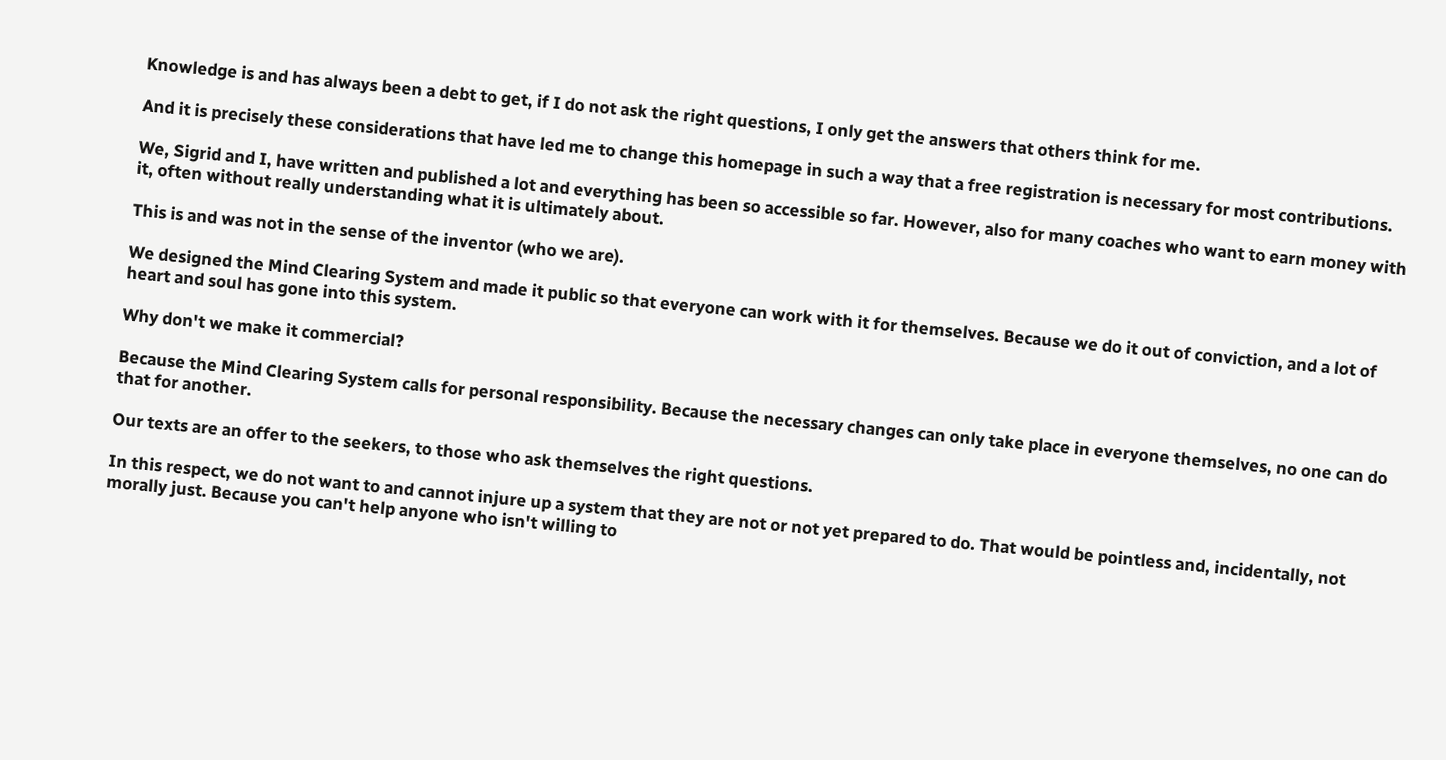Knowledge is and has always been a debt to get, if I do not ask the right questions, I only get the answers that others think for me.

And it is precisely these considerations that have led me to change this homepage in such a way that a free registration is necessary for most contributions.

We, Sigrid and I, have written and published a lot and everything has been so accessible so far. However, also for many coaches who want to earn money with it, often without really understanding what it is ultimately about.

This is and was not in the sense of the inventor (who we are).

We designed the Mind Clearing System and made it public so that everyone can work with it for themselves. Because we do it out of conviction, and a lot of heart and soul has gone into this system.

Why don't we make it commercial?

Because the Mind Clearing System calls for personal responsibility. Because the necessary changes can only take place in everyone themselves, no one can do that for another.

Our texts are an offer to the seekers, to those who ask themselves the right questions.

In this respect, we do not want to and cannot injure up a system that they are not or not yet prepared to do. That would be pointless and, incidentally, not morally just. Because you can't help anyone who isn't willing to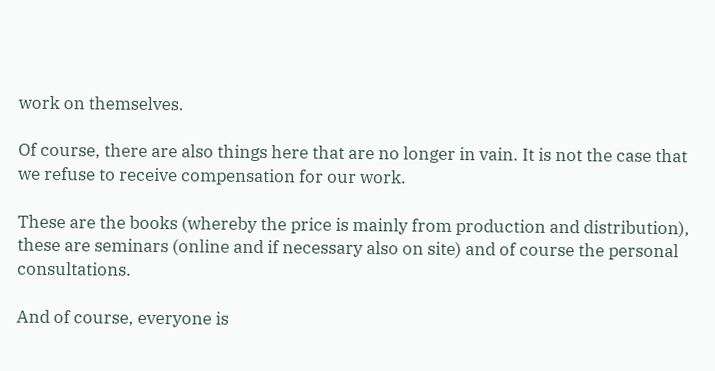work on themselves.

Of course, there are also things here that are no longer in vain. It is not the case that we refuse to receive compensation for our work.

These are the books (whereby the price is mainly from production and distribution), these are seminars (online and if necessary also on site) and of course the personal consultations.

And of course, everyone is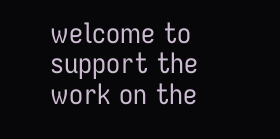welcome to support the work on the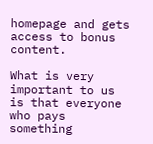homepage and gets access to bonus content.

What is very important to us is that everyone who pays something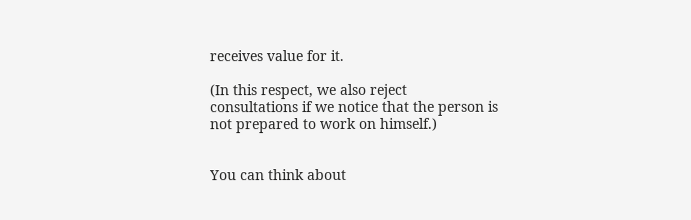receives value for it.

(In this respect, we also reject consultations if we notice that the person is not prepared to work on himself.)


You can think about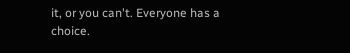it, or you can't. Everyone has a choice.